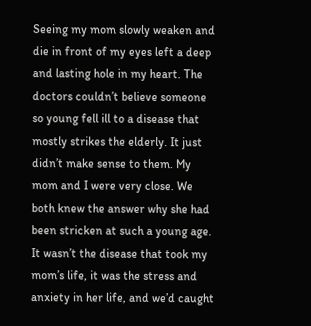Seeing my mom slowly weaken and die in front of my eyes left a deep and lasting hole in my heart. The doctors couldn’t believe someone so young fell ill to a disease that mostly strikes the elderly. It just didn’t make sense to them. My mom and I were very close. We both knew the answer why she had been stricken at such a young age. It wasn’t the disease that took my mom’s life, it was the stress and anxiety in her life, and we’d caught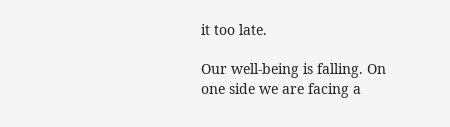it too late.

Our well-being is falling. On one side we are facing a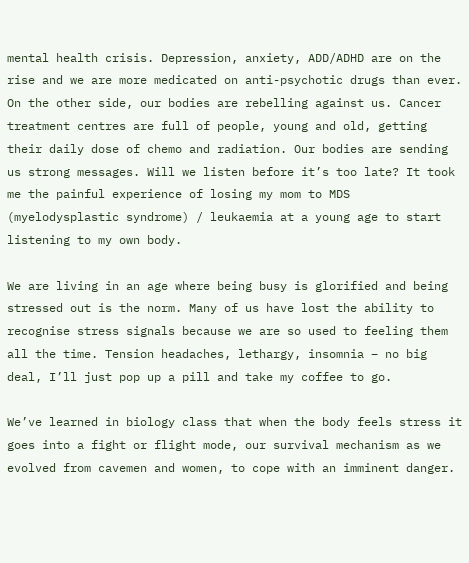mental health crisis. Depression, anxiety, ADD/ADHD are on the rise and we are more medicated on anti-psychotic drugs than ever. On the other side, our bodies are rebelling against us. Cancer treatment centres are full of people, young and old, getting their daily dose of chemo and radiation. Our bodies are sending us strong messages. Will we listen before it’s too late? It took me the painful experience of losing my mom to MDS (myelodysplastic syndrome) / leukaemia at a young age to start listening to my own body.

We are living in an age where being busy is glorified and being stressed out is the norm. Many of us have lost the ability to recognise stress signals because we are so used to feeling them all the time. Tension headaches, lethargy, insomnia – no big deal, I’ll just pop up a pill and take my coffee to go.

We’ve learned in biology class that when the body feels stress it goes into a fight or flight mode, our survival mechanism as we evolved from cavemen and women, to cope with an imminent danger.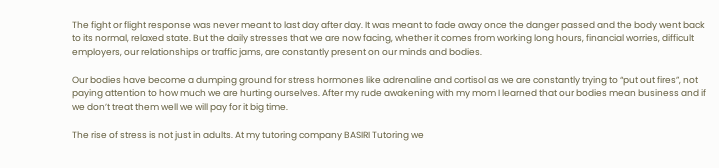The fight or flight response was never meant to last day after day. It was meant to fade away once the danger passed and the body went back to its normal, relaxed state. But the daily stresses that we are now facing, whether it comes from working long hours, financial worries, difficult employers, our relationships or traffic jams, are constantly present on our minds and bodies.

Our bodies have become a dumping ground for stress hormones like adrenaline and cortisol as we are constantly trying to “put out fires”, not paying attention to how much we are hurting ourselves. After my rude awakening with my mom I learned that our bodies mean business and if we don’t treat them well we will pay for it big time.

The rise of stress is not just in adults. At my tutoring company BASIRI Tutoring we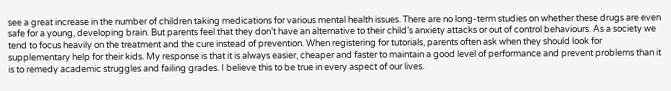see a great increase in the number of children taking medications for various mental health issues. There are no long-term studies on whether these drugs are even safe for a young, developing brain. But parents feel that they don’t have an alternative to their child’s anxiety attacks or out of control behaviours. As a society we tend to focus heavily on the treatment and the cure instead of prevention. When registering for tutorials, parents often ask when they should look for supplementary help for their kids. My response is that it is always easier, cheaper and faster to maintain a good level of performance and prevent problems than it is to remedy academic struggles and failing grades. I believe this to be true in every aspect of our lives.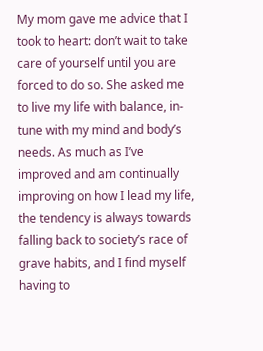My mom gave me advice that I took to heart: don’t wait to take care of yourself until you are forced to do so. She asked me to live my life with balance, in-tune with my mind and body’s needs. As much as I’ve improved and am continually improving on how I lead my life, the tendency is always towards falling back to society’s race of grave habits, and I find myself having to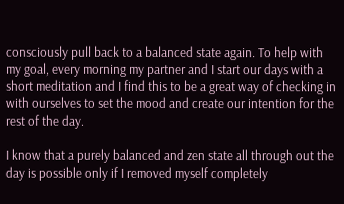consciously pull back to a balanced state again. To help with my goal, every morning my partner and I start our days with a short meditation and I find this to be a great way of checking in with ourselves to set the mood and create our intention for the rest of the day.

I know that a purely balanced and zen state all through out the day is possible only if I removed myself completely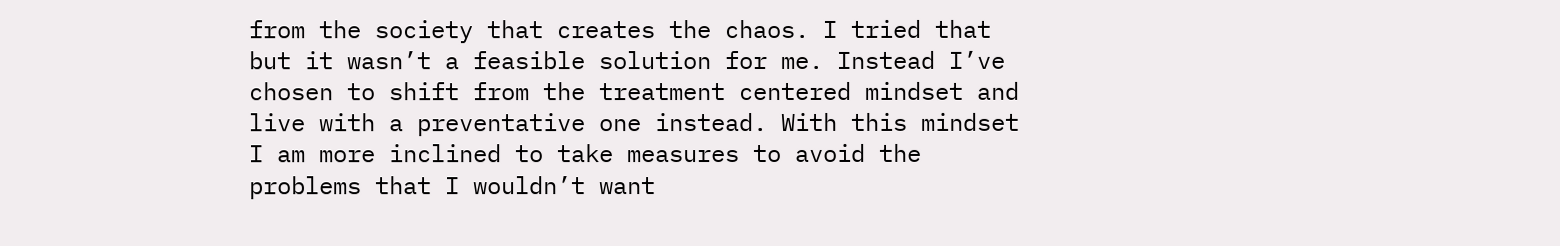from the society that creates the chaos. I tried that but it wasn’t a feasible solution for me. Instead I’ve chosen to shift from the treatment centered mindset and live with a preventative one instead. With this mindset I am more inclined to take measures to avoid the problems that I wouldn’t want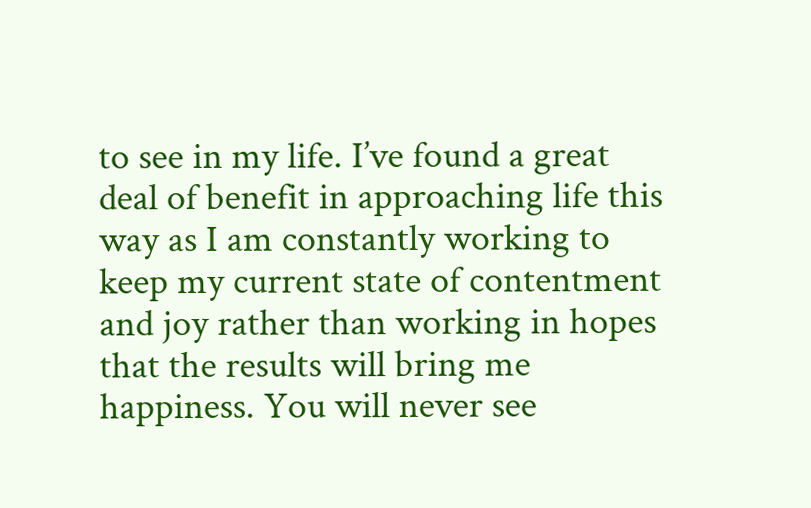to see in my life. I’ve found a great deal of benefit in approaching life this way as I am constantly working to keep my current state of contentment and joy rather than working in hopes that the results will bring me happiness. You will never see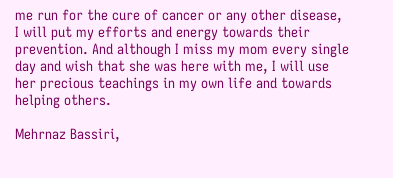me run for the cure of cancer or any other disease, I will put my efforts and energy towards their prevention. And although I miss my mom every single day and wish that she was here with me, I will use her precious teachings in my own life and towards helping others.

Mehrnaz Bassiri,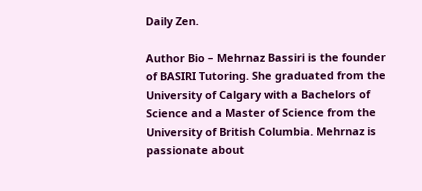Daily Zen.

Author Bio – Mehrnaz Bassiri is the founder of BASIRI Tutoring. She graduated from the University of Calgary with a Bachelors of Science and a Master of Science from the University of British Columbia. Mehrnaz is passionate about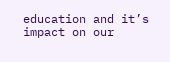education and it’s impact on our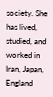society. She has lived, studied, and worked in Iran, Japan, England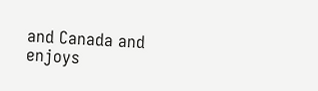and Canada and enjoys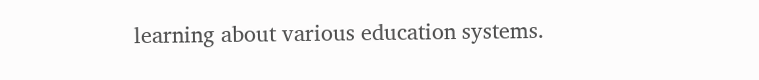learning about various education systems.